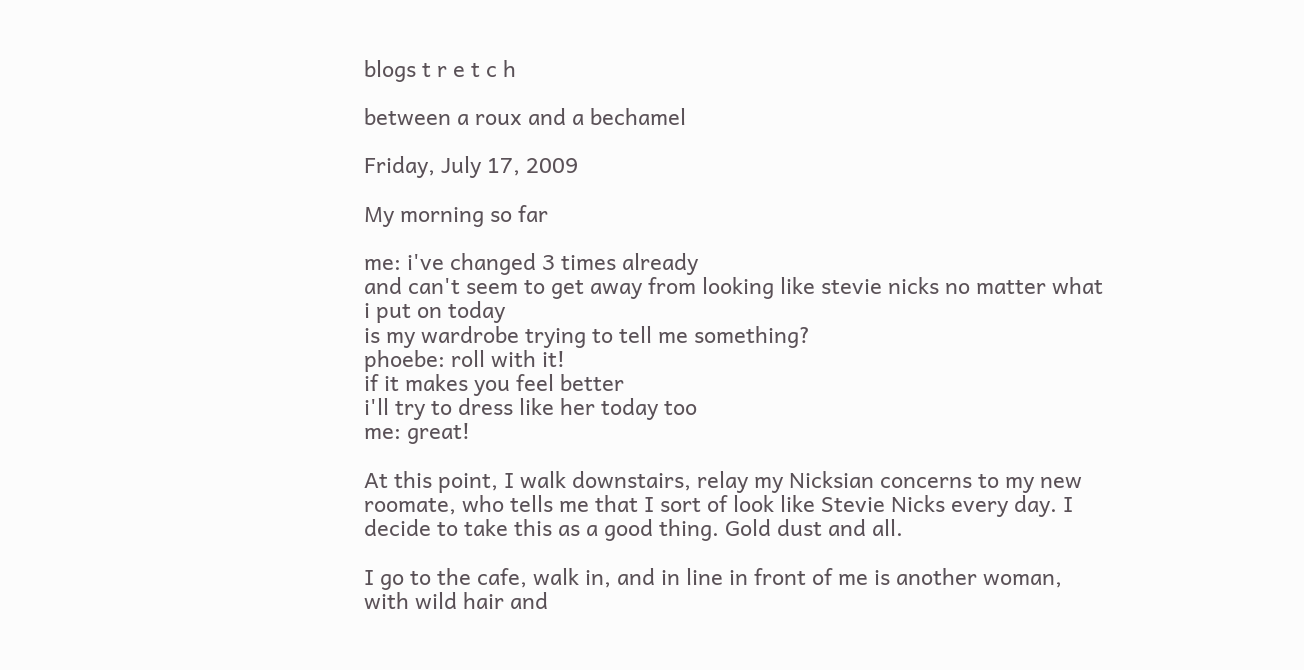blogs t r e t c h

between a roux and a bechamel

Friday, July 17, 2009

My morning so far

me: i've changed 3 times already
and can't seem to get away from looking like stevie nicks no matter what i put on today
is my wardrobe trying to tell me something?
phoebe: roll with it!
if it makes you feel better
i'll try to dress like her today too
me: great!

At this point, I walk downstairs, relay my Nicksian concerns to my new roomate, who tells me that I sort of look like Stevie Nicks every day. I decide to take this as a good thing. Gold dust and all.

I go to the cafe, walk in, and in line in front of me is another woman, with wild hair and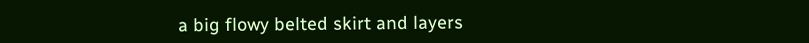a big flowy belted skirt and layers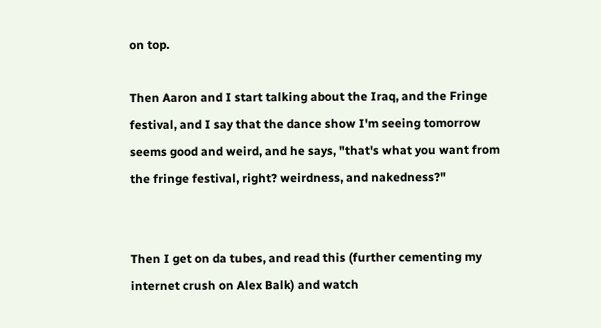on top.

Then Aaron and I start talking about the Iraq, and the Fringe festival, and I say that the dance show I'm seeing tomorrow seems good and weird, and he says, "that's what you want from the fringe festival, right? weirdness, and nakedness?"


Then I get on da tubes, and read this (further cementing my internet crush on Alex Balk) and watch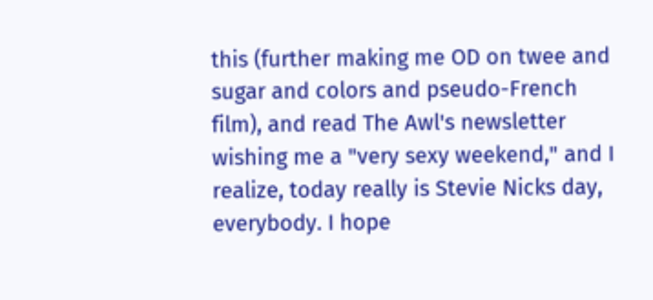this (further making me OD on twee and sugar and colors and pseudo-French film), and read The Awl's newsletter wishing me a "very sexy weekend," and I realize, today really is Stevie Nicks day, everybody. I hope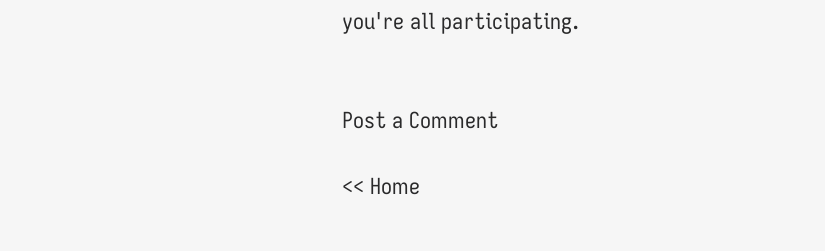you're all participating.


Post a Comment

<< Home